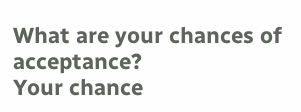What are your chances of acceptance?
Your chance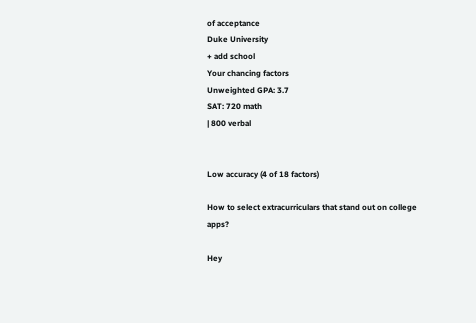of acceptance
Duke University
+ add school
Your chancing factors
Unweighted GPA: 3.7
SAT: 720 math
| 800 verbal


Low accuracy (4 of 18 factors)

How to select extracurriculars that stand out on college apps?

Hey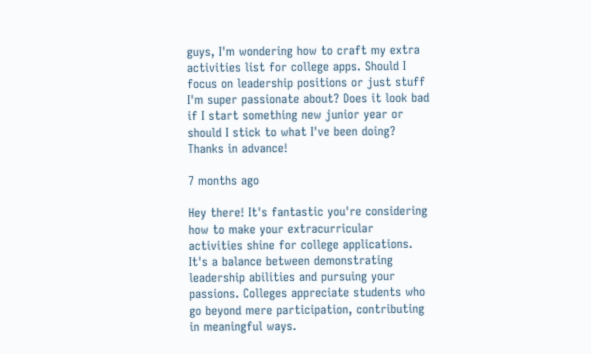guys, I'm wondering how to craft my extra activities list for college apps. Should I focus on leadership positions or just stuff I'm super passionate about? Does it look bad if I start something new junior year or should I stick to what I've been doing? Thanks in advance!

7 months ago

Hey there! It's fantastic you're considering how to make your extracurricular activities shine for college applications. It's a balance between demonstrating leadership abilities and pursuing your passions. Colleges appreciate students who go beyond mere participation, contributing in meaningful ways.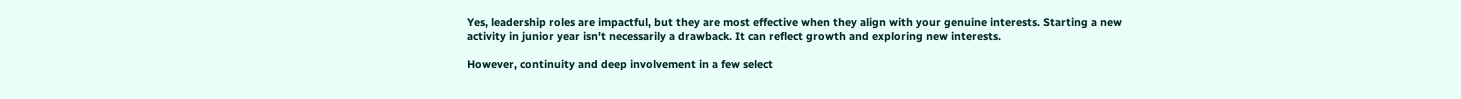Yes, leadership roles are impactful, but they are most effective when they align with your genuine interests. Starting a new activity in junior year isn't necessarily a drawback. It can reflect growth and exploring new interests.

However, continuity and deep involvement in a few select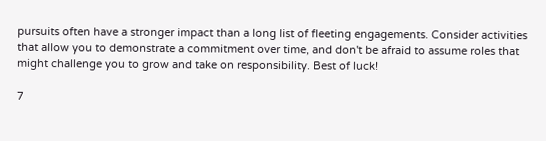pursuits often have a stronger impact than a long list of fleeting engagements. Consider activities that allow you to demonstrate a commitment over time, and don't be afraid to assume roles that might challenge you to grow and take on responsibility. Best of luck!

7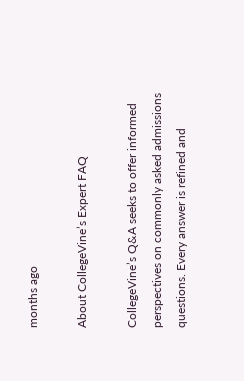months ago

About CollegeVine’s Expert FAQ

CollegeVine’s Q&A seeks to offer informed perspectives on commonly asked admissions questions. Every answer is refined and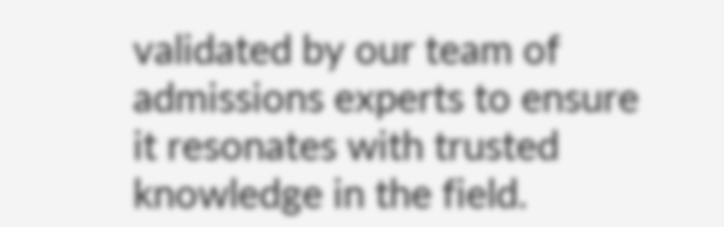validated by our team of admissions experts to ensure it resonates with trusted knowledge in the field.